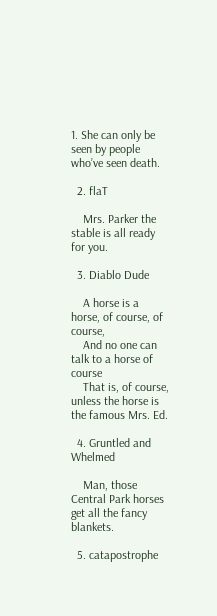1. She can only be seen by people who’ve seen death.

  2. flaT

    Mrs. Parker the stable is all ready for you.

  3. Diablo Dude

    A horse is a horse, of course, of course,
    And no one can talk to a horse of course
    That is, of course, unless the horse is the famous Mrs. Ed.

  4. Gruntled and Whelmed

    Man, those Central Park horses get all the fancy blankets.

  5. catapostrophe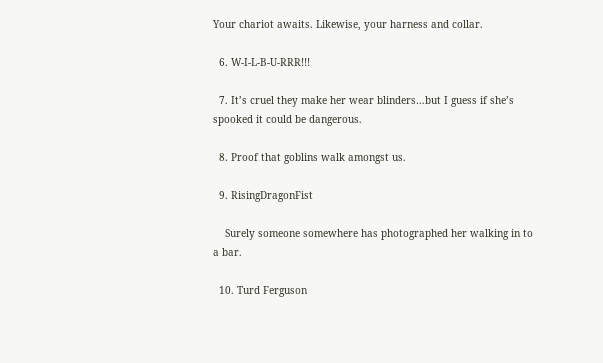Your chariot awaits. Likewise, your harness and collar.

  6. W-I-L-B-U-RRR!!!

  7. It’s cruel they make her wear blinders…but I guess if she’s spooked it could be dangerous.

  8. Proof that goblins walk amongst us.

  9. RisingDragonFist

    Surely someone somewhere has photographed her walking in to a bar.

  10. Turd Ferguson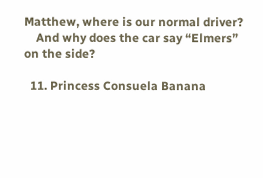Matthew, where is our normal driver?
    And why does the car say “Elmers” on the side?

  11. Princess Consuela Banana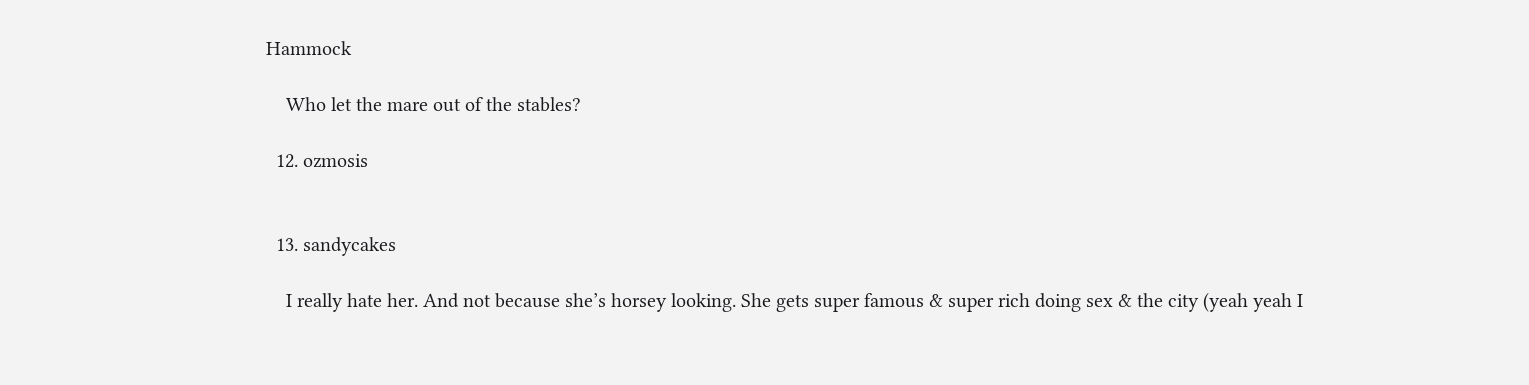Hammock

    Who let the mare out of the stables?

  12. ozmosis


  13. sandycakes

    I really hate her. And not because she’s horsey looking. She gets super famous & super rich doing sex & the city (yeah yeah I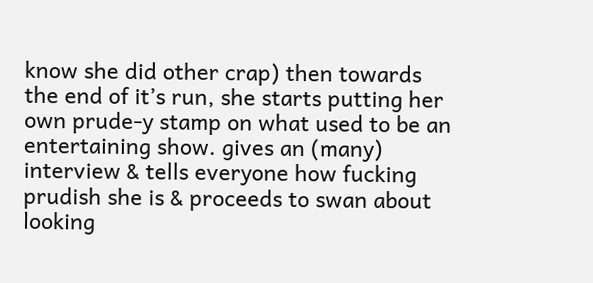know she did other crap) then towards the end of it’s run, she starts putting her own prude-y stamp on what used to be an entertaining show. gives an (many) interview & tells everyone how fucking prudish she is & proceeds to swan about looking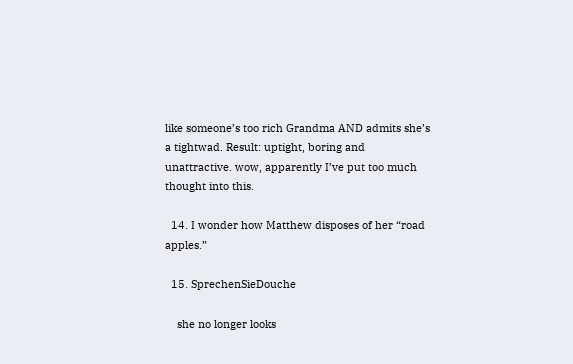like someone’s too rich Grandma AND admits she’s a tightwad. Result: uptight, boring and unattractive. wow, apparently I’ve put too much thought into this.

  14. I wonder how Matthew disposes of her “road apples.”

  15. SprechenSieDouche

    she no longer looks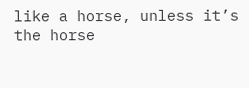like a horse, unless it’s the horse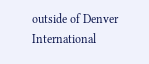outside of Denver International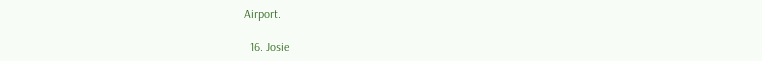Airport.

  16. Josie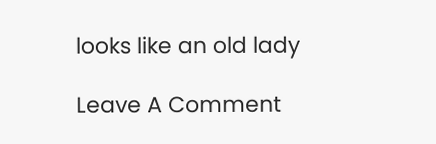looks like an old lady

Leave A Comment